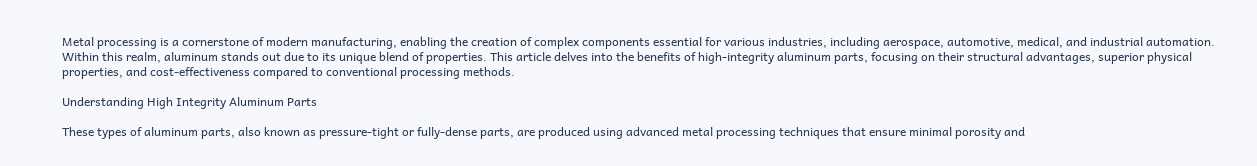Metal processing is a cornerstone of modern manufacturing, enabling the creation of complex components essential for various industries, including aerospace, automotive, medical, and industrial automation. Within this realm, aluminum stands out due to its unique blend of properties. This article delves into the benefits of high-integrity aluminum parts, focusing on their structural advantages, superior physical properties, and cost-effectiveness compared to conventional processing methods.

Understanding High Integrity Aluminum Parts

These types of aluminum parts, also known as pressure-tight or fully-dense parts, are produced using advanced metal processing techniques that ensure minimal porosity and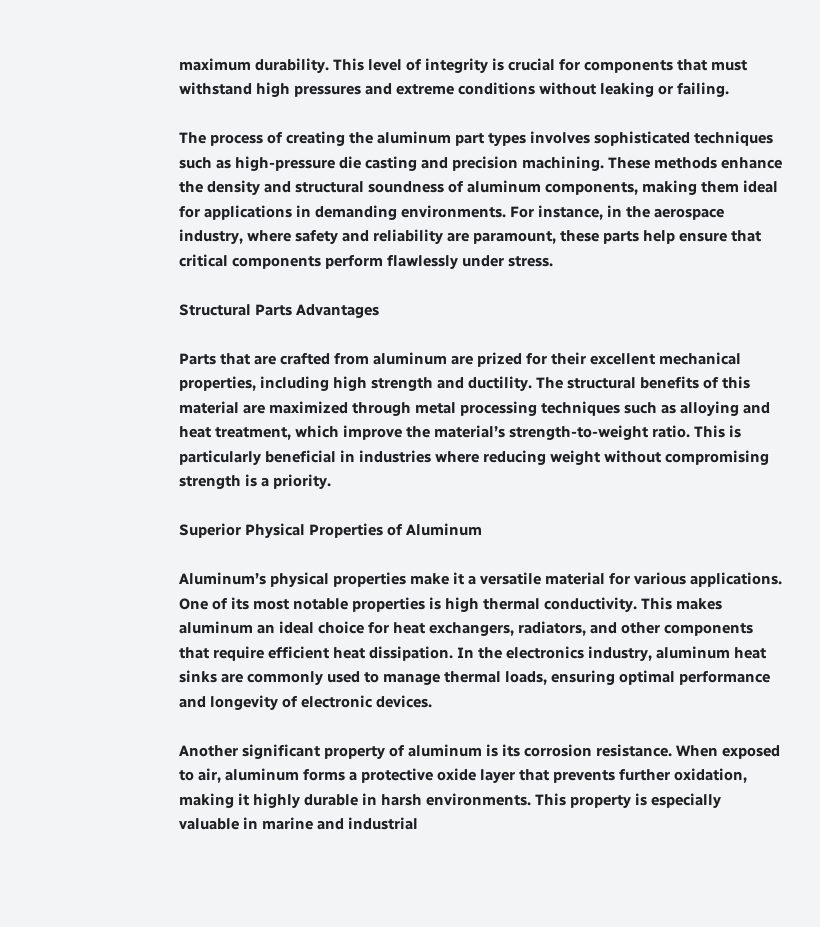maximum durability. This level of integrity is crucial for components that must withstand high pressures and extreme conditions without leaking or failing.

The process of creating the aluminum part types involves sophisticated techniques such as high-pressure die casting and precision machining. These methods enhance the density and structural soundness of aluminum components, making them ideal for applications in demanding environments. For instance, in the aerospace industry, where safety and reliability are paramount, these parts help ensure that critical components perform flawlessly under stress.

Structural Parts Advantages

Parts that are crafted from aluminum are prized for their excellent mechanical properties, including high strength and ductility. The structural benefits of this material are maximized through metal processing techniques such as alloying and heat treatment, which improve the material’s strength-to-weight ratio. This is particularly beneficial in industries where reducing weight without compromising strength is a priority.

Superior Physical Properties of Aluminum

Aluminum’s physical properties make it a versatile material for various applications. One of its most notable properties is high thermal conductivity. This makes aluminum an ideal choice for heat exchangers, radiators, and other components that require efficient heat dissipation. In the electronics industry, aluminum heat sinks are commonly used to manage thermal loads, ensuring optimal performance and longevity of electronic devices.

Another significant property of aluminum is its corrosion resistance. When exposed to air, aluminum forms a protective oxide layer that prevents further oxidation, making it highly durable in harsh environments. This property is especially valuable in marine and industrial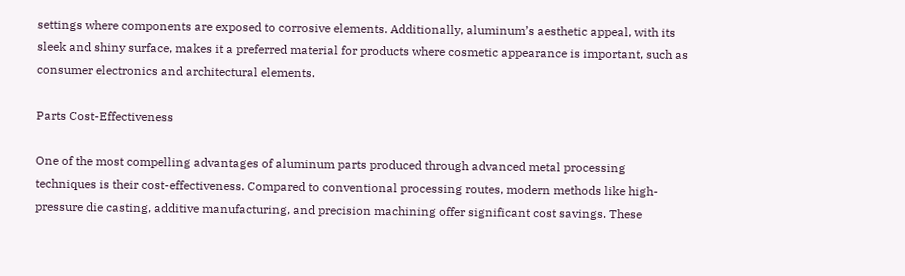settings where components are exposed to corrosive elements. Additionally, aluminum’s aesthetic appeal, with its sleek and shiny surface, makes it a preferred material for products where cosmetic appearance is important, such as consumer electronics and architectural elements.

Parts Cost-Effectiveness

One of the most compelling advantages of aluminum parts produced through advanced metal processing techniques is their cost-effectiveness. Compared to conventional processing routes, modern methods like high-pressure die casting, additive manufacturing, and precision machining offer significant cost savings. These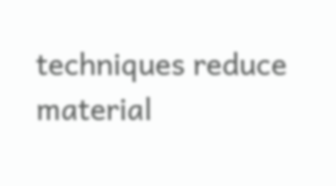techniques reduce material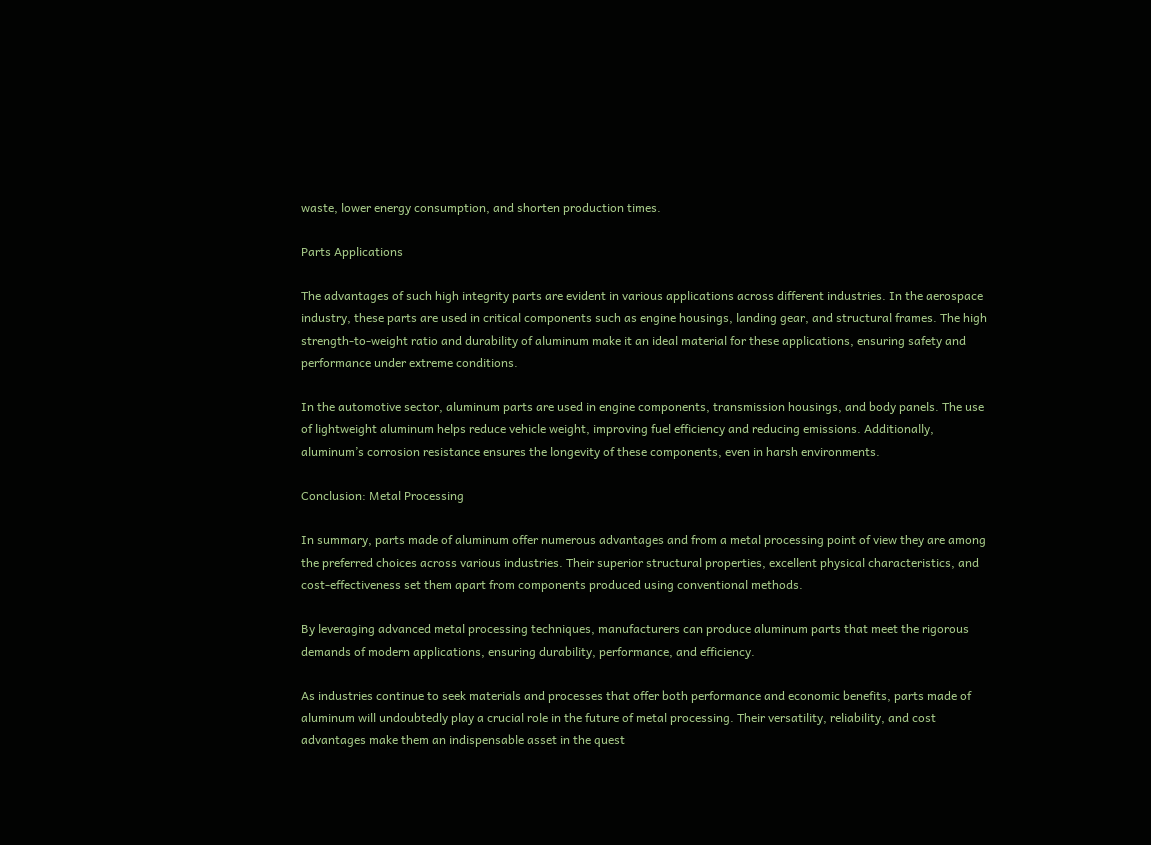waste, lower energy consumption, and shorten production times.

Parts Applications

The advantages of such high integrity parts are evident in various applications across different industries. In the aerospace industry, these parts are used in critical components such as engine housings, landing gear, and structural frames. The high strength-to-weight ratio and durability of aluminum make it an ideal material for these applications, ensuring safety and performance under extreme conditions.

In the automotive sector, aluminum parts are used in engine components, transmission housings, and body panels. The use of lightweight aluminum helps reduce vehicle weight, improving fuel efficiency and reducing emissions. Additionally, aluminum’s corrosion resistance ensures the longevity of these components, even in harsh environments.

Conclusion: Metal Processing

In summary, parts made of aluminum offer numerous advantages and from a metal processing point of view they are among the preferred choices across various industries. Their superior structural properties, excellent physical characteristics, and cost-effectiveness set them apart from components produced using conventional methods.

By leveraging advanced metal processing techniques, manufacturers can produce aluminum parts that meet the rigorous demands of modern applications, ensuring durability, performance, and efficiency.

As industries continue to seek materials and processes that offer both performance and economic benefits, parts made of aluminum will undoubtedly play a crucial role in the future of metal processing. Their versatility, reliability, and cost advantages make them an indispensable asset in the quest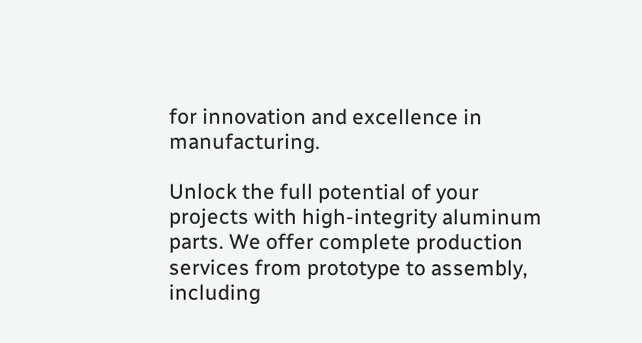for innovation and excellence in manufacturing.

Unlock the full potential of your projects with high-integrity aluminum parts. We offer complete production services from prototype to assembly, including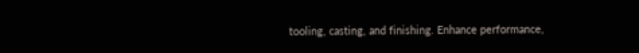tooling, casting, and finishing. Enhance performance,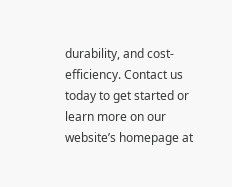durability, and cost-efficiency. Contact us today to get started or learn more on our website’s homepage at